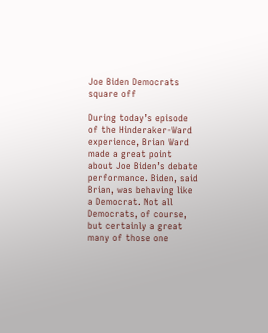Joe Biden Democrats square off

During today’s episode of the Hinderaker-Ward experience, Brian Ward made a great point about Joe Biden’s debate performance. Biden, said Brian, was behaving like a Democrat. Not all Democrats, of course, but certainly a great many of those one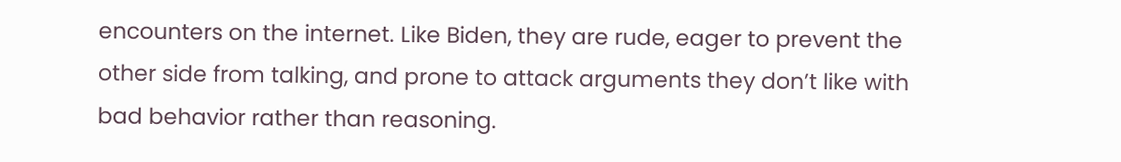encounters on the internet. Like Biden, they are rude, eager to prevent the other side from talking, and prone to attack arguments they don’t like with bad behavior rather than reasoning.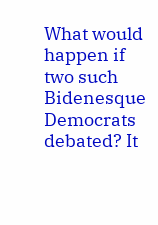What would happen if two such Bidenesque Democrats debated? It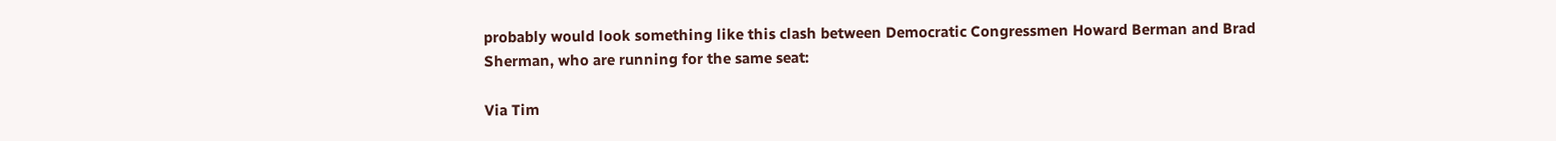probably would look something like this clash between Democratic Congressmen Howard Berman and Brad Sherman, who are running for the same seat:

Via Tim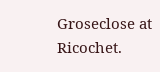Groseclose at Ricochet.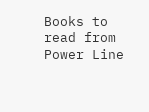Books to read from Power Line